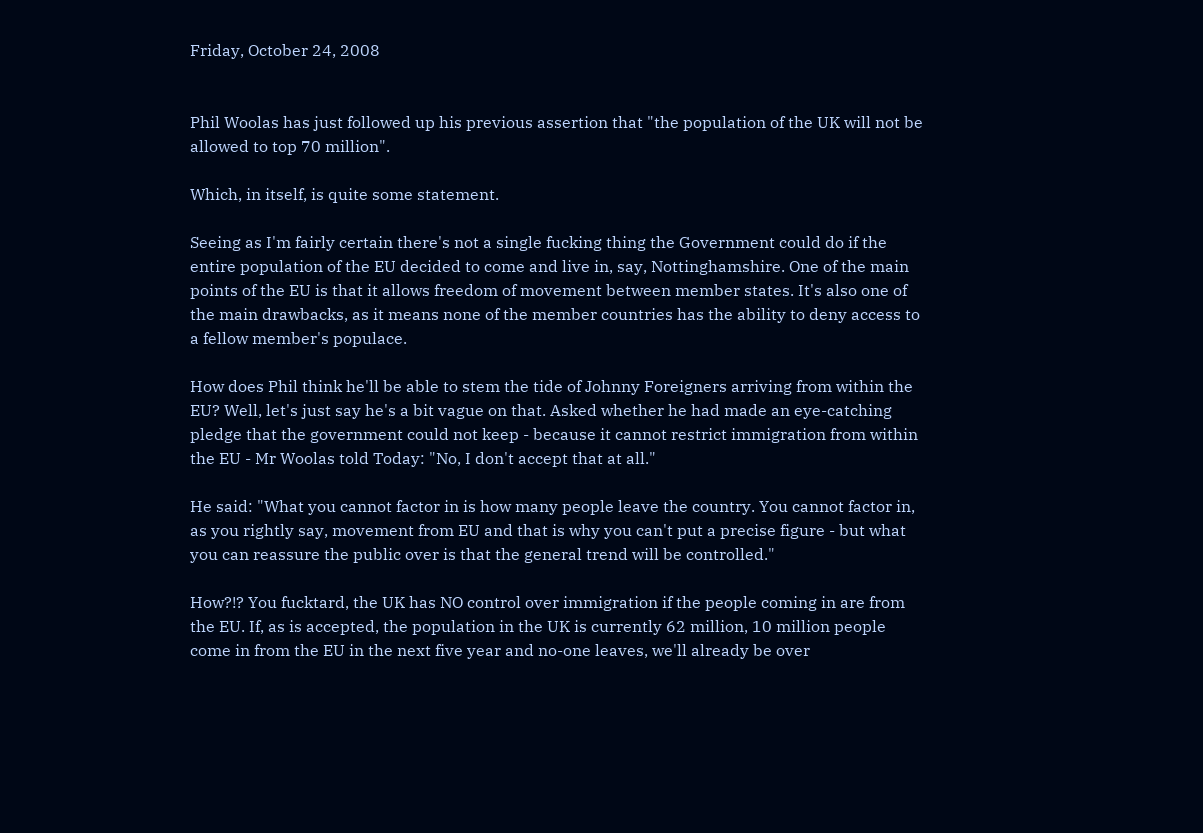Friday, October 24, 2008


Phil Woolas has just followed up his previous assertion that "the population of the UK will not be allowed to top 70 million".

Which, in itself, is quite some statement.

Seeing as I'm fairly certain there's not a single fucking thing the Government could do if the entire population of the EU decided to come and live in, say, Nottinghamshire. One of the main points of the EU is that it allows freedom of movement between member states. It's also one of the main drawbacks, as it means none of the member countries has the ability to deny access to a fellow member's populace.

How does Phil think he'll be able to stem the tide of Johnny Foreigners arriving from within the EU? Well, let's just say he's a bit vague on that. Asked whether he had made an eye-catching pledge that the government could not keep - because it cannot restrict immigration from within the EU - Mr Woolas told Today: "No, I don't accept that at all."

He said: "What you cannot factor in is how many people leave the country. You cannot factor in, as you rightly say, movement from EU and that is why you can't put a precise figure - but what you can reassure the public over is that the general trend will be controlled."

How?!? You fucktard, the UK has NO control over immigration if the people coming in are from the EU. If, as is accepted, the population in the UK is currently 62 million, 10 million people come in from the EU in the next five year and no-one leaves, we'll already be over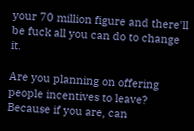your 70 million figure and there'll be fuck all you can do to change it.

Are you planning on offering people incentives to leave? Because if you are, can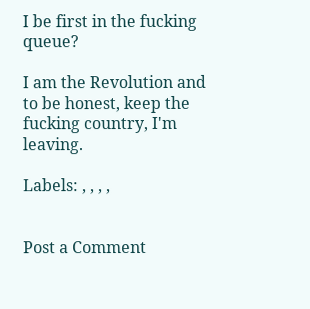I be first in the fucking queue?

I am the Revolution and to be honest, keep the fucking country, I'm leaving.

Labels: , , , ,


Post a Comment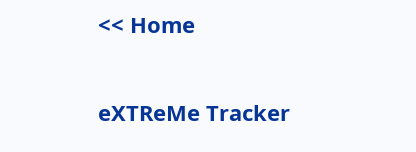<< Home

eXTReMe Tracker